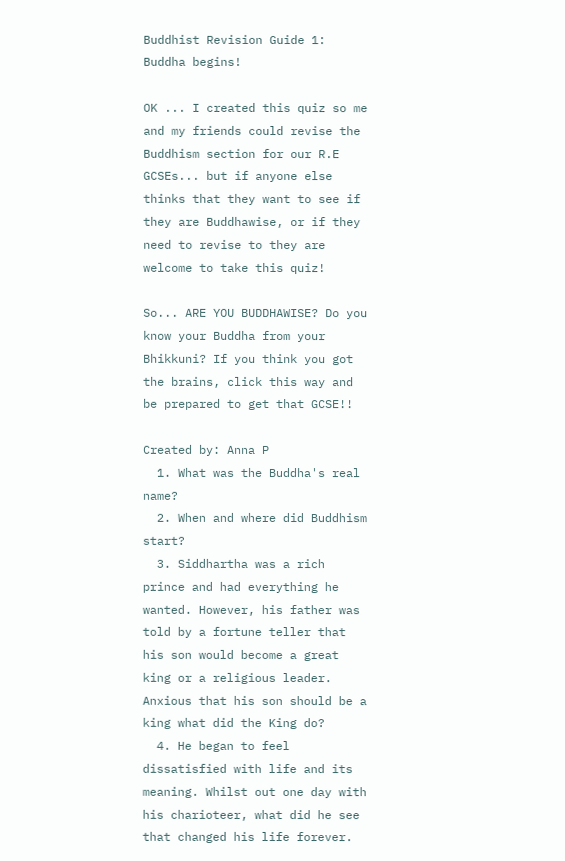Buddhist Revision Guide 1: Buddha begins!

OK ... I created this quiz so me and my friends could revise the Buddhism section for our R.E GCSEs... but if anyone else thinks that they want to see if they are Buddhawise, or if they need to revise to they are welcome to take this quiz!

So... ARE YOU BUDDHAWISE? Do you know your Buddha from your Bhikkuni? If you think you got the brains, click this way and be prepared to get that GCSE!!

Created by: Anna P
  1. What was the Buddha's real name?
  2. When and where did Buddhism start?
  3. Siddhartha was a rich prince and had everything he wanted. However, his father was told by a fortune teller that his son would become a great king or a religious leader. Anxious that his son should be a king what did the King do?
  4. He began to feel dissatisfied with life and its meaning. Whilst out one day with his charioteer, what did he see that changed his life forever.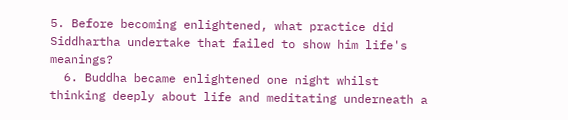5. Before becoming enlightened, what practice did Siddhartha undertake that failed to show him life's meanings?
  6. Buddha became enlightened one night whilst thinking deeply about life and meditating underneath a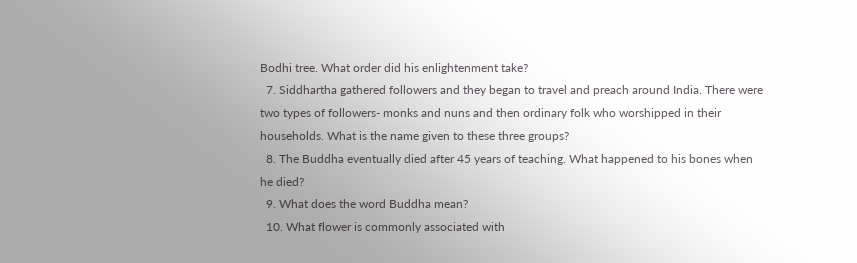Bodhi tree. What order did his enlightenment take?
  7. Siddhartha gathered followers and they began to travel and preach around India. There were two types of followers- monks and nuns and then ordinary folk who worshipped in their households. What is the name given to these three groups?
  8. The Buddha eventually died after 45 years of teaching. What happened to his bones when he died?
  9. What does the word Buddha mean?
  10. What flower is commonly associated with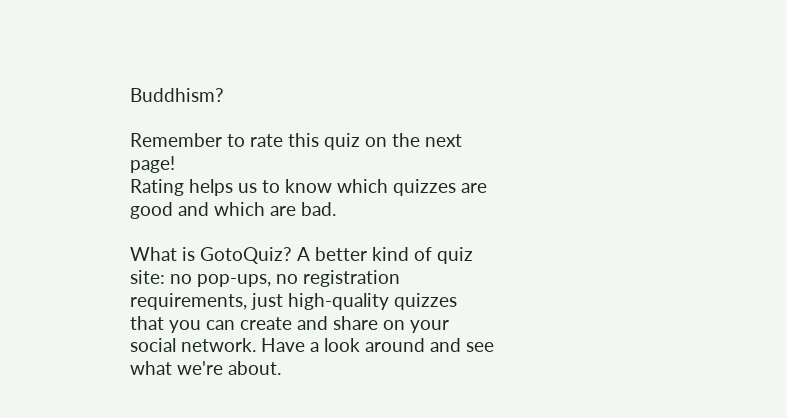Buddhism?

Remember to rate this quiz on the next page!
Rating helps us to know which quizzes are good and which are bad.

What is GotoQuiz? A better kind of quiz site: no pop-ups, no registration requirements, just high-quality quizzes that you can create and share on your social network. Have a look around and see what we're about.